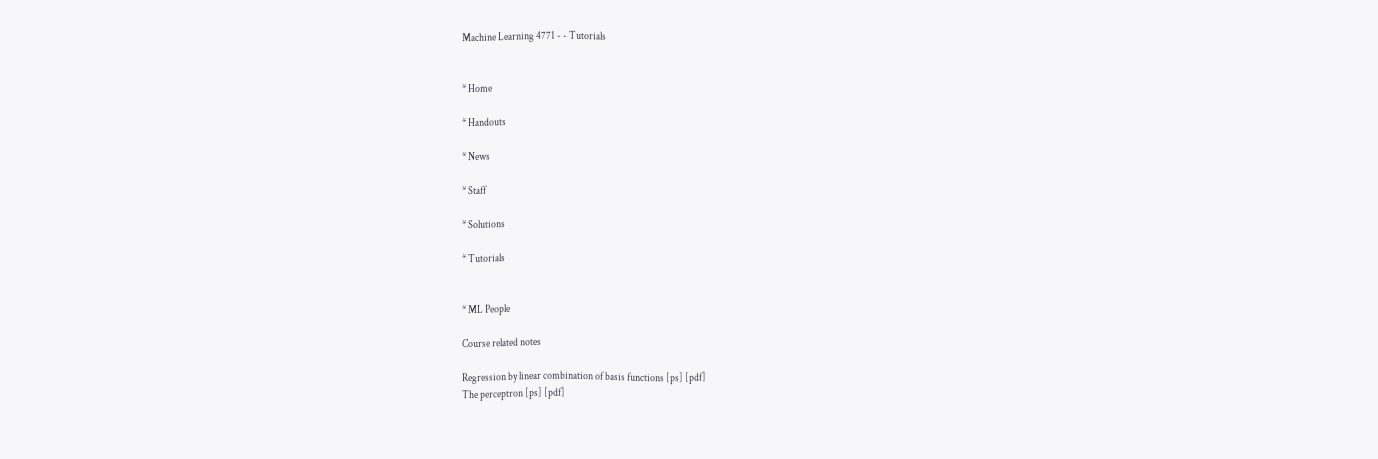Machine Learning 4771 - - Tutorials


* Home

* Handouts

* News

* Staff

* Solutions

* Tutorials


* ML People

Course related notes

Regression by linear combination of basis functions [ps] [pdf]
The perceptron [ps] [pdf]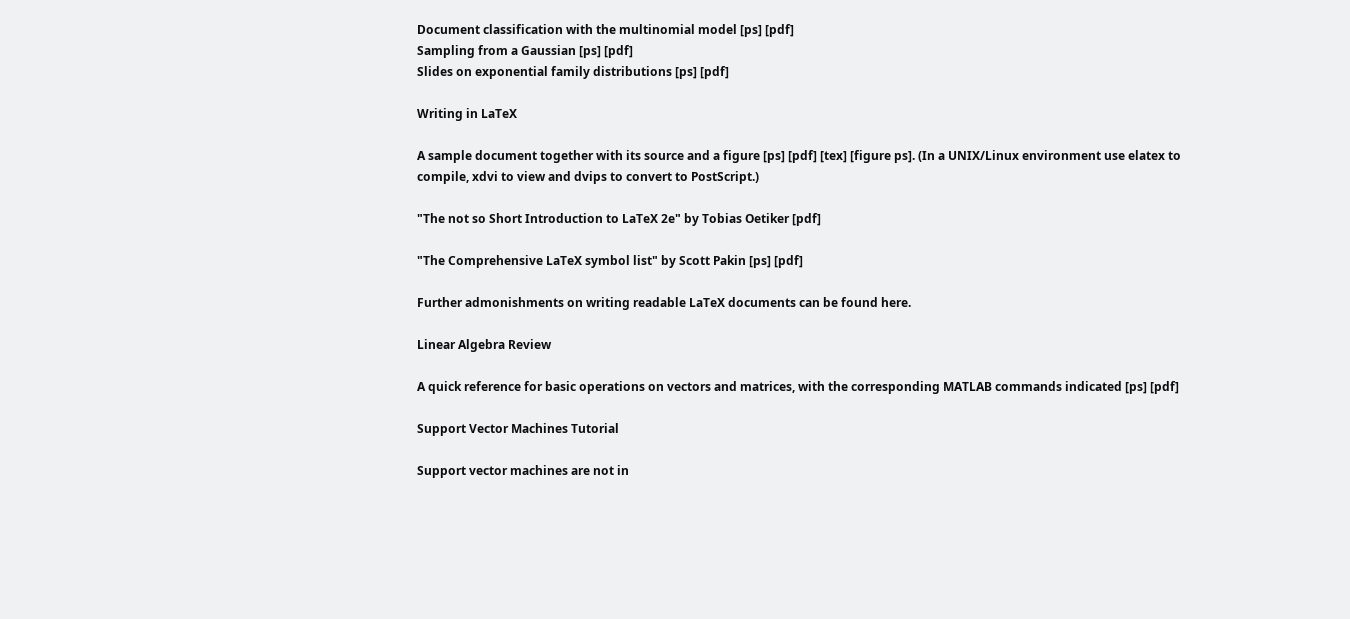Document classification with the multinomial model [ps] [pdf]
Sampling from a Gaussian [ps] [pdf]
Slides on exponential family distributions [ps] [pdf]

Writing in LaTeX

A sample document together with its source and a figure [ps] [pdf] [tex] [figure ps]. (In a UNIX/Linux environment use elatex to compile, xdvi to view and dvips to convert to PostScript.)

"The not so Short Introduction to LaTeX 2e" by Tobias Oetiker [pdf]

"The Comprehensive LaTeX symbol list" by Scott Pakin [ps] [pdf]

Further admonishments on writing readable LaTeX documents can be found here.

Linear Algebra Review

A quick reference for basic operations on vectors and matrices, with the corresponding MATLAB commands indicated [ps] [pdf]

Support Vector Machines Tutorial

Support vector machines are not in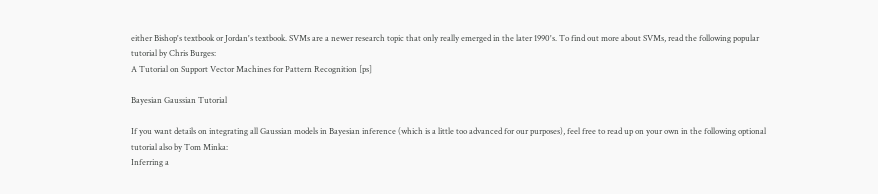either Bishop's textbook or Jordan's textbook. SVMs are a newer research topic that only really emerged in the later 1990's. To find out more about SVMs, read the following popular tutorial by Chris Burges:
A Tutorial on Support Vector Machines for Pattern Recognition [ps]

Bayesian Gaussian Tutorial

If you want details on integrating all Gaussian models in Bayesian inference (which is a little too advanced for our purposes), feel free to read up on your own in the following optional tutorial also by Tom Minka:
Inferring a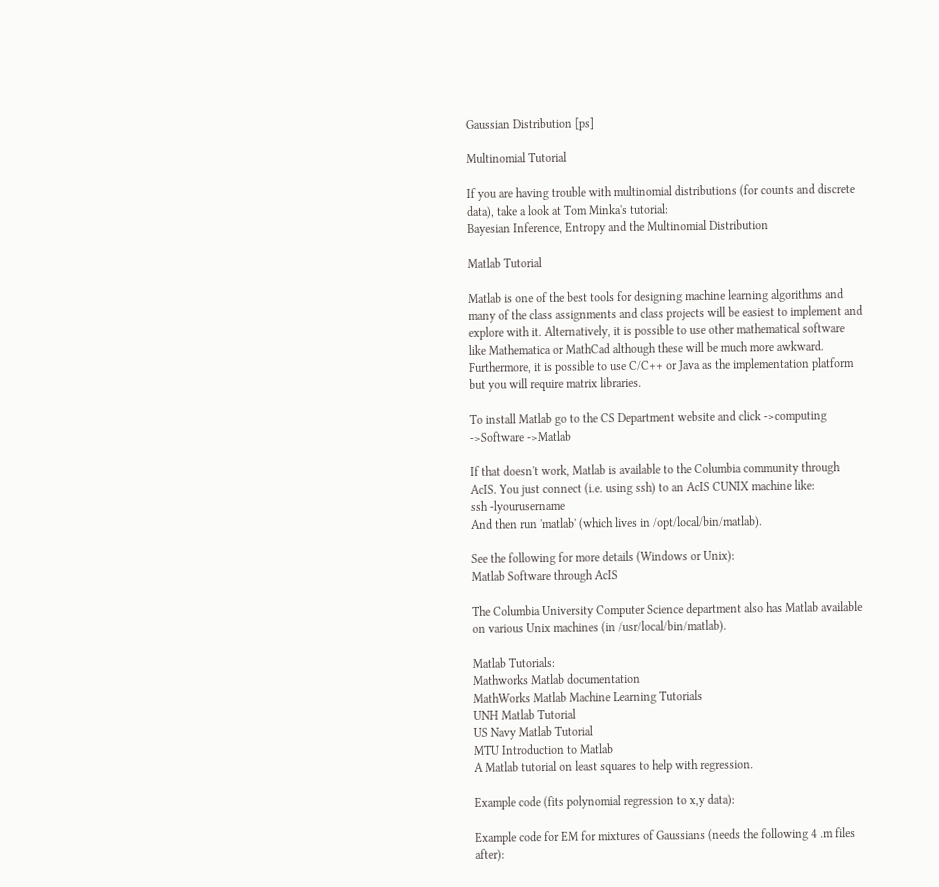Gaussian Distribution [ps]

Multinomial Tutorial

If you are having trouble with multinomial distributions (for counts and discrete data), take a look at Tom Minka's tutorial:
Bayesian Inference, Entropy and the Multinomial Distribution

Matlab Tutorial

Matlab is one of the best tools for designing machine learning algorithms and many of the class assignments and class projects will be easiest to implement and explore with it. Alternatively, it is possible to use other mathematical software like Mathematica or MathCad although these will be much more awkward. Furthermore, it is possible to use C/C++ or Java as the implementation platform but you will require matrix libraries.

To install Matlab go to the CS Department website and click ->computing ->Software ->Matlab

If that doesn't work, Matlab is available to the Columbia community through AcIS. You just connect (i.e. using ssh) to an AcIS CUNIX machine like:
ssh -lyourusername
And then run 'matlab' (which lives in /opt/local/bin/matlab).

See the following for more details (Windows or Unix):
Matlab Software through AcIS

The Columbia University Computer Science department also has Matlab available on various Unix machines (in /usr/local/bin/matlab).

Matlab Tutorials:
Mathworks Matlab documentation
MathWorks Matlab Machine Learning Tutorials
UNH Matlab Tutorial
US Navy Matlab Tutorial
MTU Introduction to Matlab
A Matlab tutorial on least squares to help with regression.

Example code (fits polynomial regression to x,y data):

Example code for EM for mixtures of Gaussians (needs the following 4 .m files after):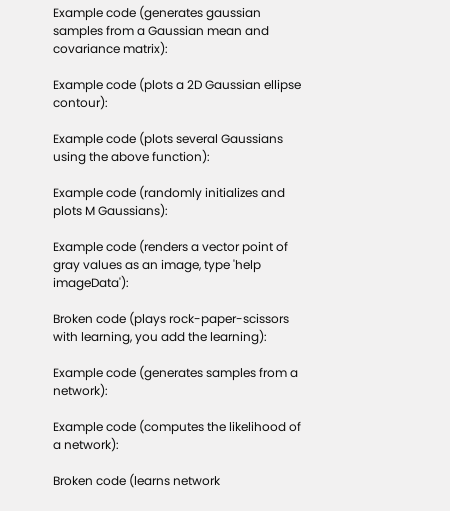Example code (generates gaussian samples from a Gaussian mean and covariance matrix):

Example code (plots a 2D Gaussian ellipse contour):

Example code (plots several Gaussians using the above function):

Example code (randomly initializes and plots M Gaussians):

Example code (renders a vector point of gray values as an image, type 'help imageData'):

Broken code (plays rock-paper-scissors with learning, you add the learning):

Example code (generates samples from a network):

Example code (computes the likelihood of a network):

Broken code (learns network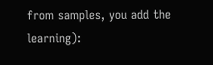from samples, you add the learning):